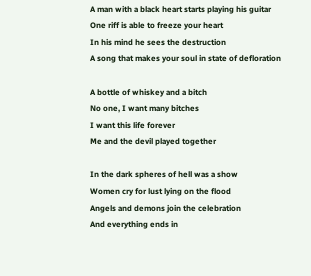A man with a black heart starts playing his guitar
One riff is able to freeze your heart
In his mind he sees the destruction
A song that makes your soul in state of defloration

A bottle of whiskey and a bitch
No one, I want many bitches
I want this life forever
Me and the devil played together

In the dark spheres of hell was a show
Women cry for lust lying on the flood
Angels and demons join the celebration
And everything ends in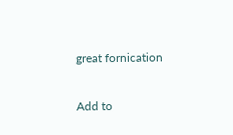great fornication

Add to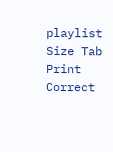playlist Size Tab Print Correct